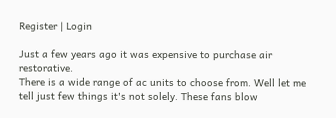Register | Login

Just a few years ago it was expensive to purchase air restorative.
There is a wide range of ac units to choose from. Well let me tell just few things it's not solely. These fans blow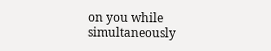on you while simultaneously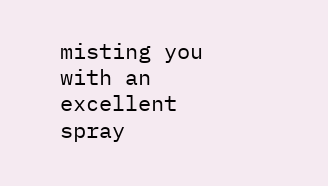misting you with an excellent spray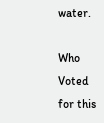water.

Who Voted for this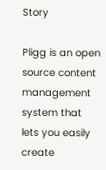Story

Pligg is an open source content management system that lets you easily create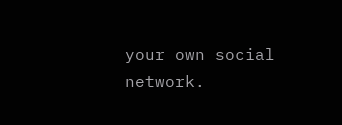your own social network.